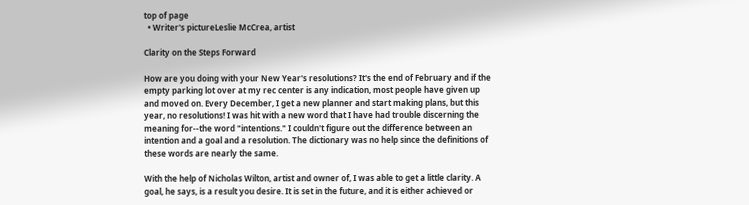top of page
  • Writer's pictureLeslie McCrea, artist

Clarity on the Steps Forward

How are you doing with your New Year's resolutions? It's the end of February and if the empty parking lot over at my rec center is any indication, most people have given up and moved on. Every December, I get a new planner and start making plans, but this year, no resolutions! I was hit with a new word that I have had trouble discerning the meaning for--the word "intentions." I couldn't figure out the difference between an intention and a goal and a resolution. The dictionary was no help since the definitions of these words are nearly the same.

With the help of Nicholas Wilton, artist and owner of, I was able to get a little clarity. A goal, he says, is a result you desire. It is set in the future, and it is either achieved or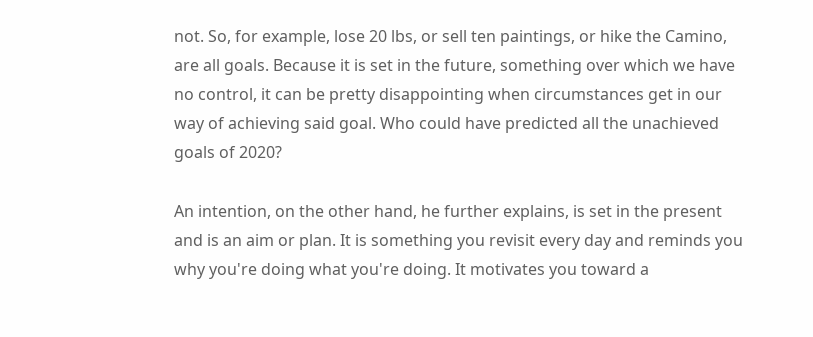not. So, for example, lose 20 lbs, or sell ten paintings, or hike the Camino, are all goals. Because it is set in the future, something over which we have no control, it can be pretty disappointing when circumstances get in our way of achieving said goal. Who could have predicted all the unachieved goals of 2020?

An intention, on the other hand, he further explains, is set in the present and is an aim or plan. It is something you revisit every day and reminds you why you're doing what you're doing. It motivates you toward a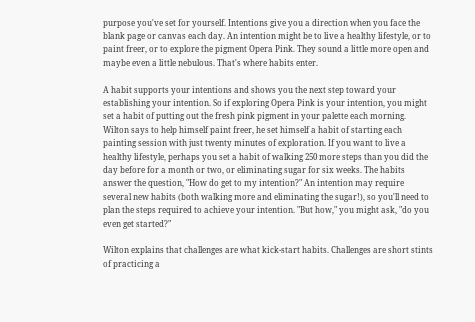purpose you've set for yourself. Intentions give you a direction when you face the blank page or canvas each day. An intention might be to live a healthy lifestyle, or to paint freer, or to explore the pigment Opera Pink. They sound a little more open and maybe even a little nebulous. That's where habits enter.

A habit supports your intentions and shows you the next step toward your establishing your intention. So if exploring Opera Pink is your intention, you might set a habit of putting out the fresh pink pigment in your palette each morning. Wilton says to help himself paint freer, he set himself a habit of starting each painting session with just twenty minutes of exploration. If you want to live a healthy lifestyle, perhaps you set a habit of walking 250 more steps than you did the day before for a month or two, or eliminating sugar for six weeks. The habits answer the question, "How do get to my intention?" An intention may require several new habits (both walking more and eliminating the sugar!), so you'll need to plan the steps required to achieve your intention. "But how," you might ask, "do you even get started?"

Wilton explains that challenges are what kick-start habits. Challenges are short stints of practicing a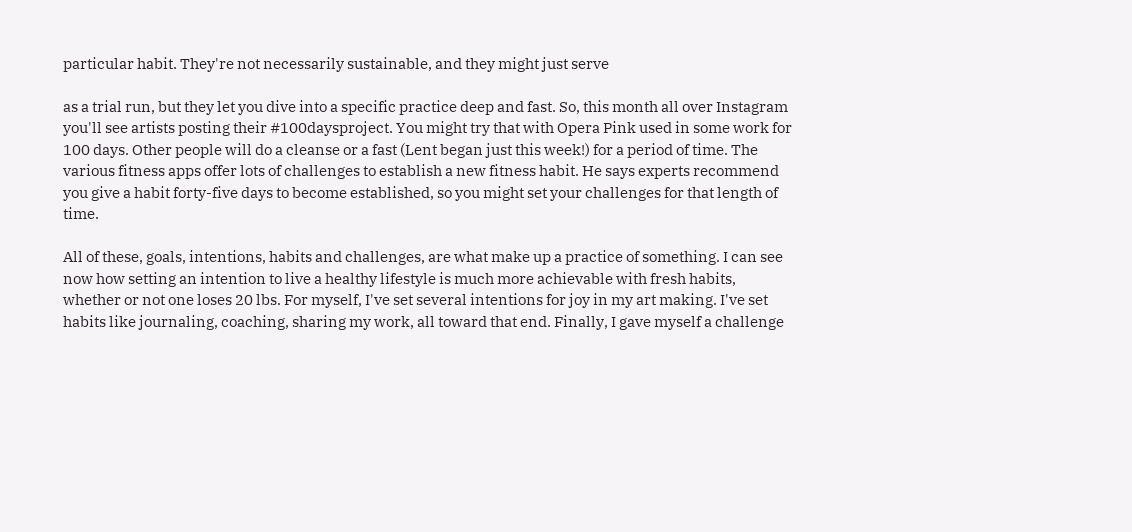particular habit. They're not necessarily sustainable, and they might just serve

as a trial run, but they let you dive into a specific practice deep and fast. So, this month all over Instagram you'll see artists posting their #100daysproject. You might try that with Opera Pink used in some work for 100 days. Other people will do a cleanse or a fast (Lent began just this week!) for a period of time. The various fitness apps offer lots of challenges to establish a new fitness habit. He says experts recommend you give a habit forty-five days to become established, so you might set your challenges for that length of time.

All of these, goals, intentions, habits and challenges, are what make up a practice of something. I can see now how setting an intention to live a healthy lifestyle is much more achievable with fresh habits, whether or not one loses 20 lbs. For myself, I've set several intentions for joy in my art making. I've set habits like journaling, coaching, sharing my work, all toward that end. Finally, I gave myself a challenge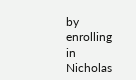by enrolling in Nicholas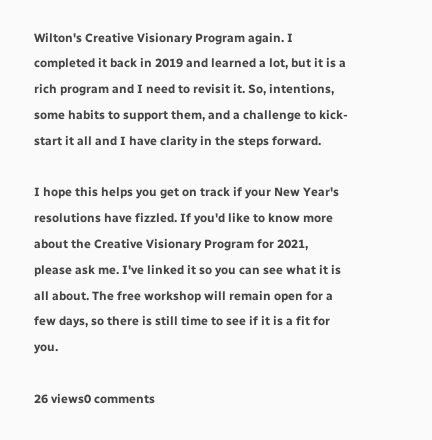Wilton's Creative Visionary Program again. I completed it back in 2019 and learned a lot, but it is a rich program and I need to revisit it. So, intentions, some habits to support them, and a challenge to kick-start it all and I have clarity in the steps forward.

I hope this helps you get on track if your New Year's resolutions have fizzled. If you'd like to know more about the Creative Visionary Program for 2021, please ask me. I've linked it so you can see what it is all about. The free workshop will remain open for a few days, so there is still time to see if it is a fit for you.

26 views0 comments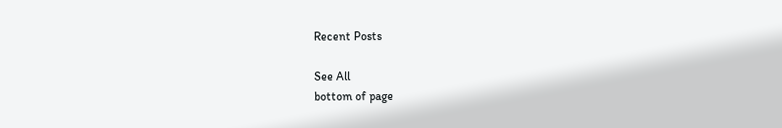Recent Posts

See All
bottom of page